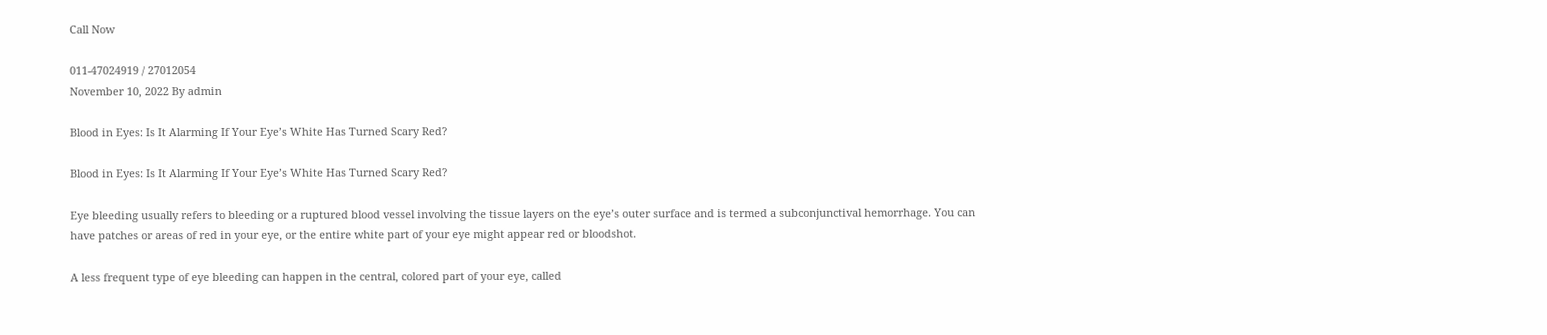Call Now

011-47024919 / 27012054
November 10, 2022 By admin

Blood in Eyes: Is It Alarming If Your Eye’s White Has Turned Scary Red?

Blood in Eyes: Is It Alarming If Your Eye’s White Has Turned Scary Red?

Eye bleeding usually refers to bleeding or a ruptured blood vessel involving the tissue layers on the eye’s outer surface and is termed a subconjunctival hemorrhage. You can have patches or areas of red in your eye, or the entire white part of your eye might appear red or bloodshot.

A less frequent type of eye bleeding can happen in the central, colored part of your eye, called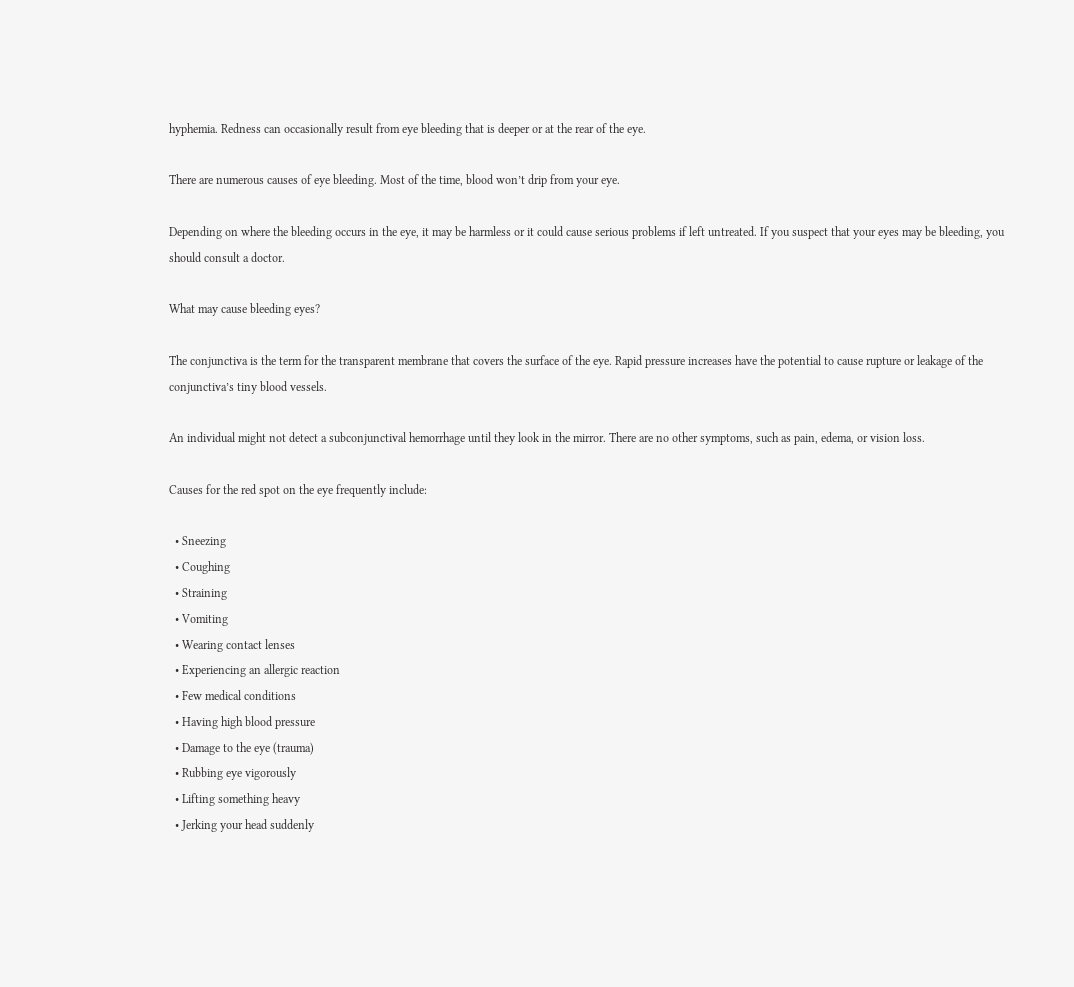hyphemia. Redness can occasionally result from eye bleeding that is deeper or at the rear of the eye.

There are numerous causes of eye bleeding. Most of the time, blood won’t drip from your eye.

Depending on where the bleeding occurs in the eye, it may be harmless or it could cause serious problems if left untreated. If you suspect that your eyes may be bleeding, you should consult a doctor.

What may cause bleeding eyes?

The conjunctiva is the term for the transparent membrane that covers the surface of the eye. Rapid pressure increases have the potential to cause rupture or leakage of the conjunctiva’s tiny blood vessels.

An individual might not detect a subconjunctival hemorrhage until they look in the mirror. There are no other symptoms, such as pain, edema, or vision loss.

Causes for the red spot on the eye frequently include:

  • Sneezing
  • Coughing
  • Straining
  • Vomiting
  • Wearing contact lenses
  • Experiencing an allergic reaction
  • Few medical conditions
  • Having high blood pressure
  • Damage to the eye (trauma)
  • Rubbing eye vigorously
  • Lifting something heavy
  • Jerking your head suddenly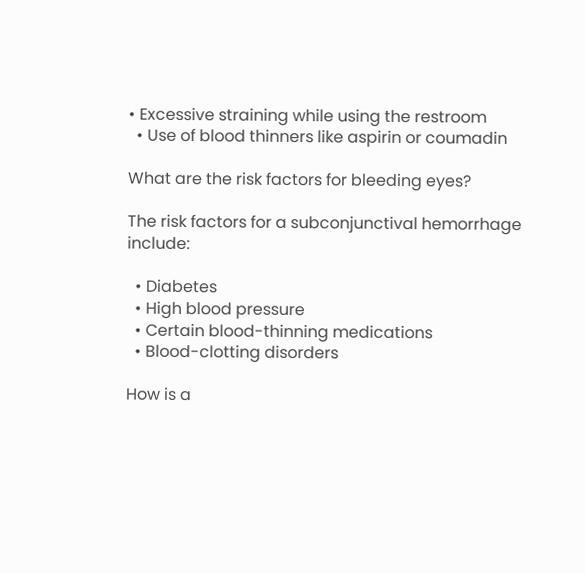• Excessive straining while using the restroom
  • Use of blood thinners like aspirin or coumadin

What are the risk factors for bleeding eyes?

The risk factors for a subconjunctival hemorrhage include:

  • Diabetes
  • High blood pressure
  • Certain blood-thinning medications
  • Blood-clotting disorders

How is a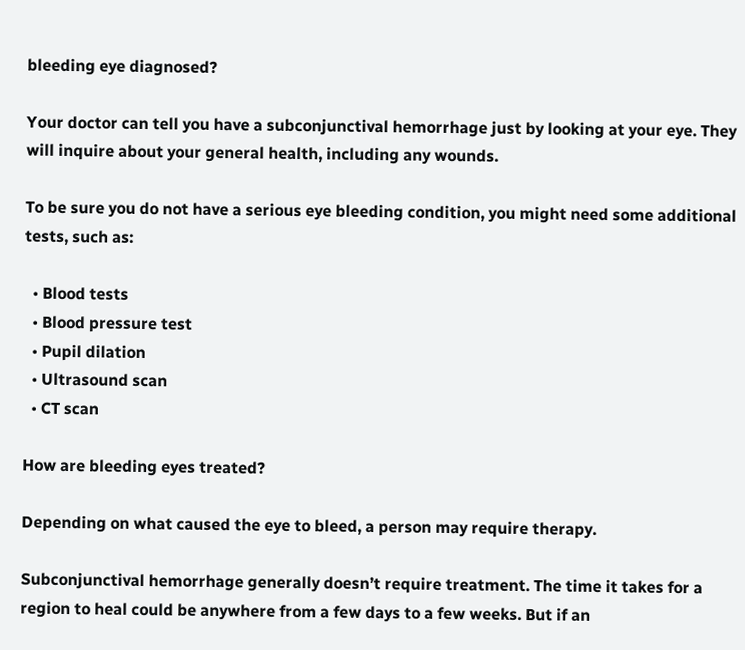bleeding eye diagnosed?

Your doctor can tell you have a subconjunctival hemorrhage just by looking at your eye. They will inquire about your general health, including any wounds.

To be sure you do not have a serious eye bleeding condition, you might need some additional tests, such as:

  • Blood tests
  • Blood pressure test
  • Pupil dilation
  • Ultrasound scan
  • CT scan

How are bleeding eyes treated?

Depending on what caused the eye to bleed, a person may require therapy.

Subconjunctival hemorrhage generally doesn’t require treatment. The time it takes for a region to heal could be anywhere from a few days to a few weeks. But if an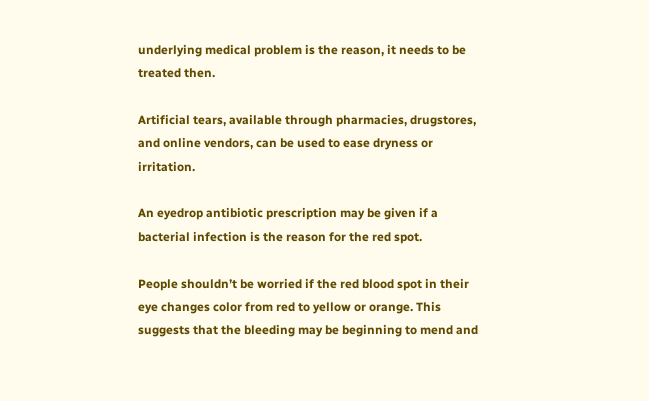underlying medical problem is the reason, it needs to be treated then.

Artificial tears, available through pharmacies, drugstores, and online vendors, can be used to ease dryness or irritation.

An eyedrop antibiotic prescription may be given if a bacterial infection is the reason for the red spot.

People shouldn’t be worried if the red blood spot in their eye changes color from red to yellow or orange. This suggests that the bleeding may be beginning to mend and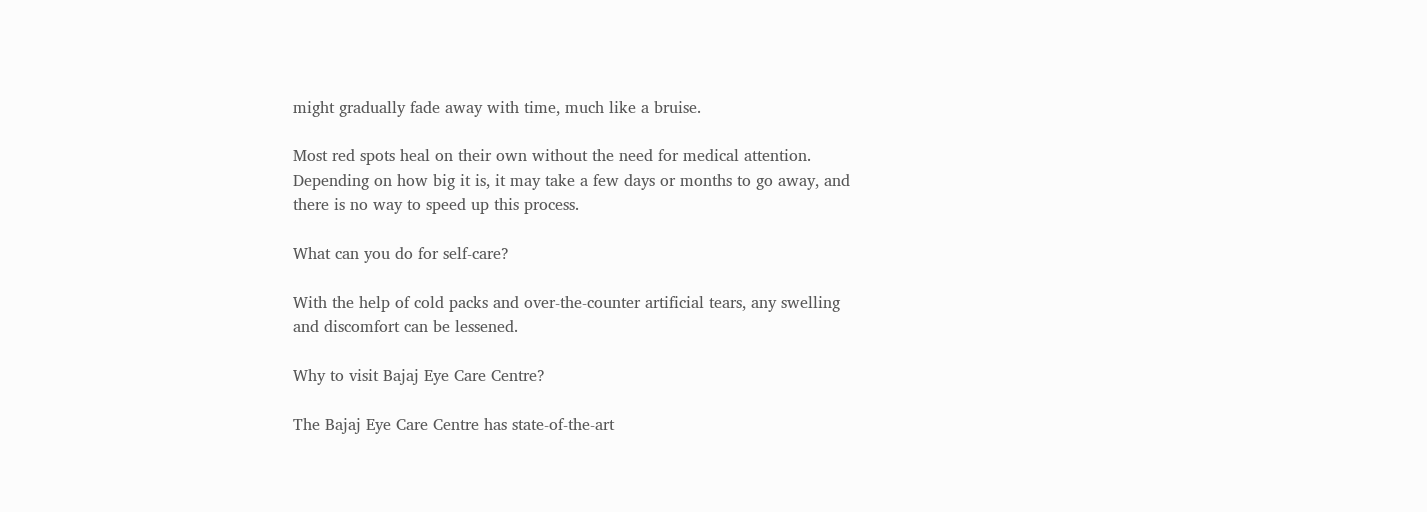might gradually fade away with time, much like a bruise.

Most red spots heal on their own without the need for medical attention. Depending on how big it is, it may take a few days or months to go away, and there is no way to speed up this process.

What can you do for self-care?

With the help of cold packs and over-the-counter artificial tears, any swelling and discomfort can be lessened.

Why to visit Bajaj Eye Care Centre?

The Bajaj Eye Care Centre has state-of-the-art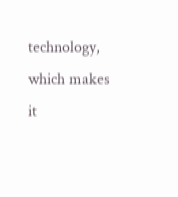technology, which makes it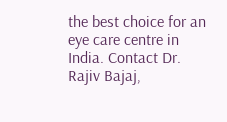the best choice for an eye care centre in India. Contact Dr. Rajiv Bajaj,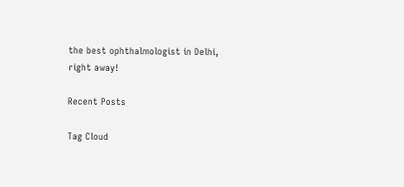the best ophthalmologist in Delhi, right away!

Recent Posts

Tag Cloud